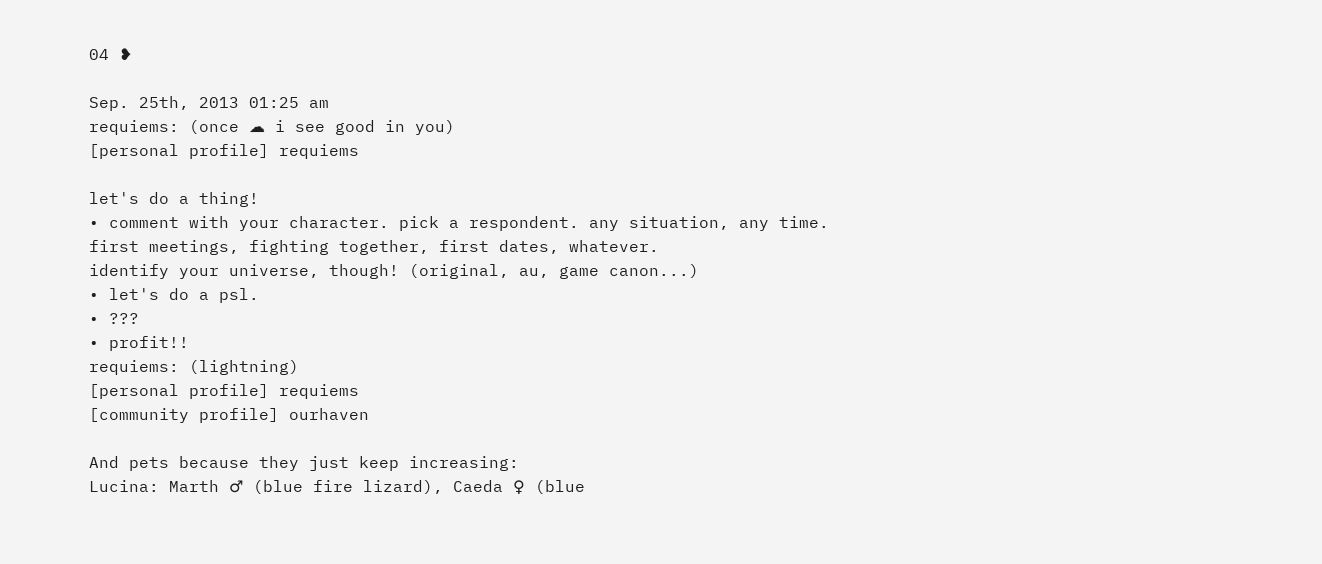04 ❥

Sep. 25th, 2013 01:25 am
requiems: (once ☁ i see good in you)
[personal profile] requiems

let's do a thing!
• comment with your character. pick a respondent. any situation, any time.
first meetings, fighting together, first dates, whatever.
identify your universe, though! (original, au, game canon...)
• let's do a psl.
• ???
• profit!!
requiems: (lightning)
[personal profile] requiems
[community profile] ourhaven

And pets because they just keep increasing:
Lucina: Marth ♂ (blue fire lizard), Caeda ♀ (blue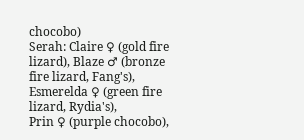chocobo)
Serah: Claire ♀ (gold fire lizard), Blaze ♂ (bronze fire lizard, Fang's), Esmerelda ♀ (green fire lizard, Rydia's),
Prin ♀ (purple chocobo),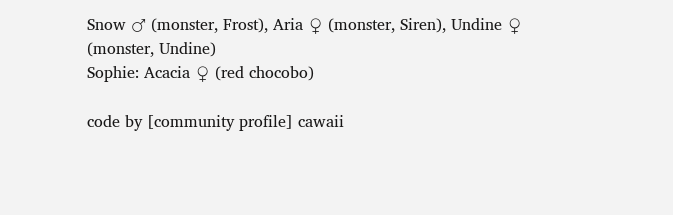Snow ♂ (monster, Frost), Aria ♀ (monster, Siren), Undine ♀ (monster, Undine)
Sophie: Acacia ♀ (red chocobo)

code by [community profile] cawaii